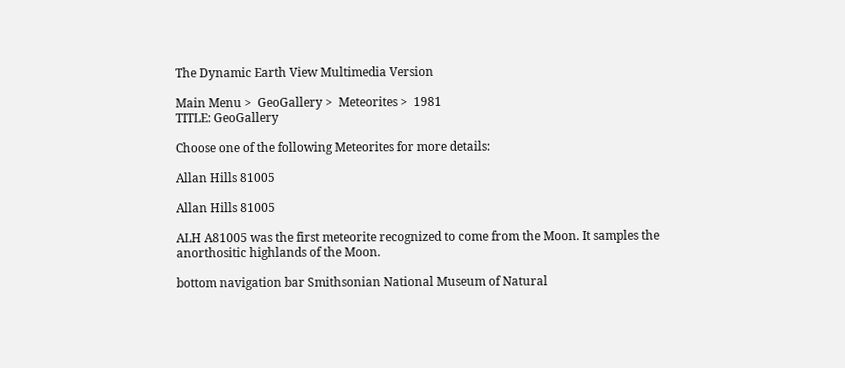The Dynamic Earth View Multimedia Version

Main Menu >  GeoGallery >  Meteorites >  1981
TITLE: GeoGallery

Choose one of the following Meteorites for more details:

Allan Hills 81005

Allan Hills 81005

ALH A81005 was the first meteorite recognized to come from the Moon. It samples the anorthositic highlands of the Moon.

bottom navigation bar Smithsonian National Museum of Natural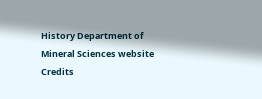History Department of Mineral Sciences website Credits